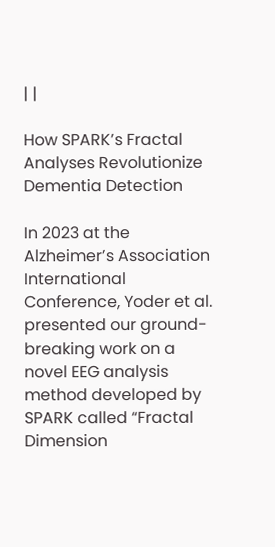| |

How SPARK’s Fractal Analyses Revolutionize Dementia Detection

In 2023 at the Alzheimer’s Association International Conference, Yoder et al. presented our ground-breaking work on a novel EEG analysis method developed by SPARK called “Fractal Dimension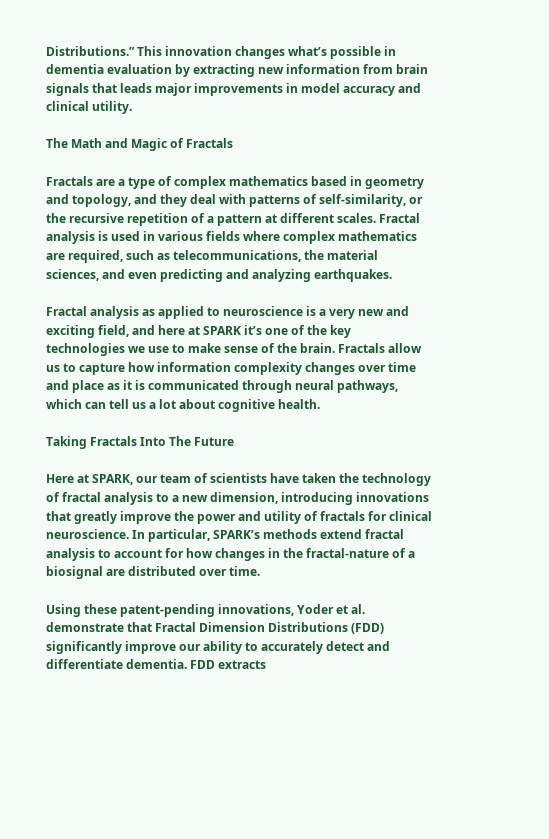Distributions.” This innovation changes what’s possible in dementia evaluation by extracting new information from brain signals that leads major improvements in model accuracy and clinical utility.

The Math and Magic of Fractals

Fractals are a type of complex mathematics based in geometry and topology, and they deal with patterns of self-similarity, or the recursive repetition of a pattern at different scales. Fractal analysis is used in various fields where complex mathematics are required, such as telecommunications, the material sciences, and even predicting and analyzing earthquakes.

Fractal analysis as applied to neuroscience is a very new and exciting field, and here at SPARK it’s one of the key technologies we use to make sense of the brain. Fractals allow us to capture how information complexity changes over time and place as it is communicated through neural pathways, which can tell us a lot about cognitive health.

Taking Fractals Into The Future

Here at SPARK, our team of scientists have taken the technology of fractal analysis to a new dimension, introducing innovations that greatly improve the power and utility of fractals for clinical neuroscience. In particular, SPARK’s methods extend fractal analysis to account for how changes in the fractal-nature of a biosignal are distributed over time.

Using these patent-pending innovations, Yoder et al. demonstrate that Fractal Dimension Distributions (FDD) significantly improve our ability to accurately detect and differentiate dementia. FDD extracts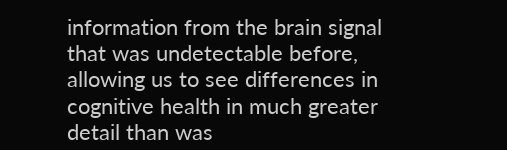information from the brain signal that was undetectable before, allowing us to see differences in cognitive health in much greater detail than was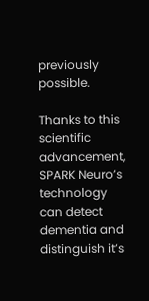previously possible.

Thanks to this scientific advancement, SPARK Neuro’s technology can detect dementia and distinguish it’s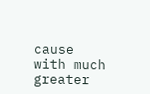cause with much greater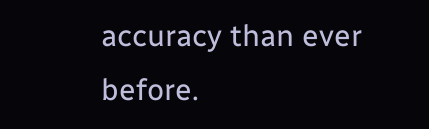accuracy than ever before.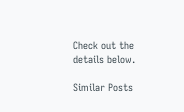Check out the details below.

Similar Posts